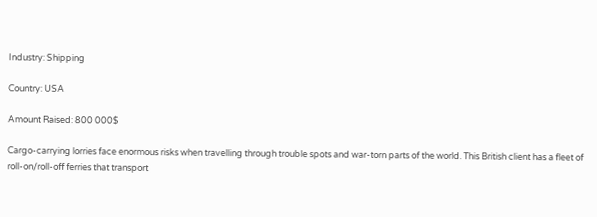Industry: Shipping

Country: USA

Amount Raised: 800 000$

Cargo-carrying lorries face enormous risks when travelling through trouble spots and war-torn parts of the world. This British client has a fleet of roll-on/roll-off ferries that transport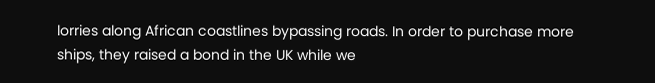lorries along African coastlines bypassing roads. In order to purchase more ships, they raised a bond in the UK while we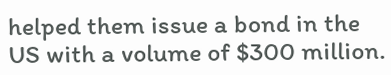helped them issue a bond in the US with a volume of $300 million.